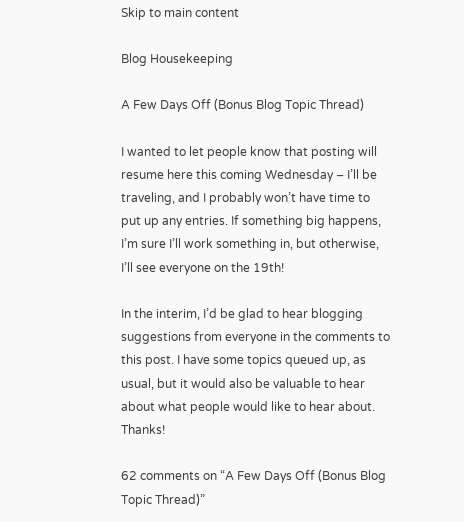Skip to main content

Blog Housekeeping

A Few Days Off (Bonus Blog Topic Thread)

I wanted to let people know that posting will resume here this coming Wednesday – I’ll be traveling, and I probably won’t have time to put up any entries. If something big happens, I’m sure I’ll work something in, but otherwise, I’ll see everyone on the 19th!

In the interim, I’d be glad to hear blogging suggestions from everyone in the comments to this post. I have some topics queued up, as usual, but it would also be valuable to hear about what people would like to hear about. Thanks!

62 comments on “A Few Days Off (Bonus Blog Topic Thread)”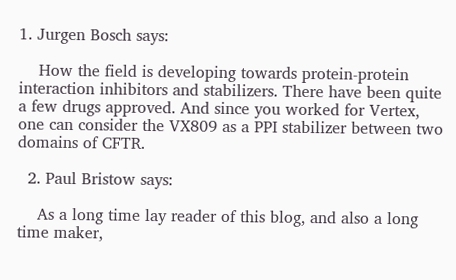1. Jurgen Bosch says:

    How the field is developing towards protein-protein interaction inhibitors and stabilizers. There have been quite a few drugs approved. And since you worked for Vertex, one can consider the VX809 as a PPI stabilizer between two domains of CFTR.

  2. Paul Bristow says:

    As a long time lay reader of this blog, and also a long time maker,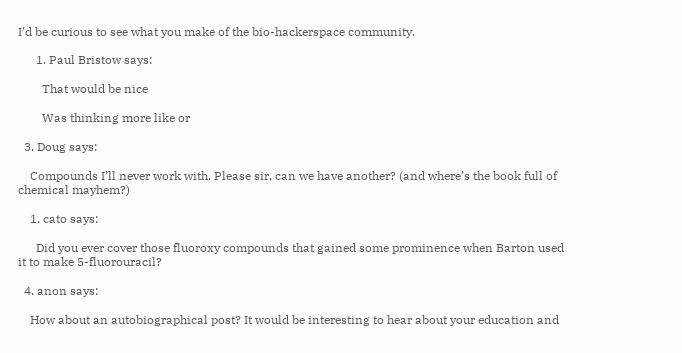I’d be curious to see what you make of the bio-hackerspace community.

      1. Paul Bristow says:

        That would be nice

        Was thinking more like or

  3. Doug says:

    Compounds I’ll never work with. Please sir, can we have another? (and where’s the book full of chemical mayhem?)

    1. cato says:

      Did you ever cover those fluoroxy compounds that gained some prominence when Barton used it to make 5-fluorouracil?

  4. anon says:

    How about an autobiographical post? It would be interesting to hear about your education and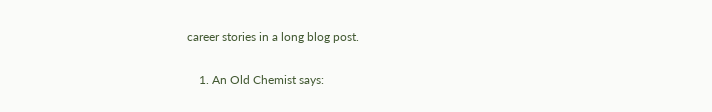career stories in a long blog post.

    1. An Old Chemist says: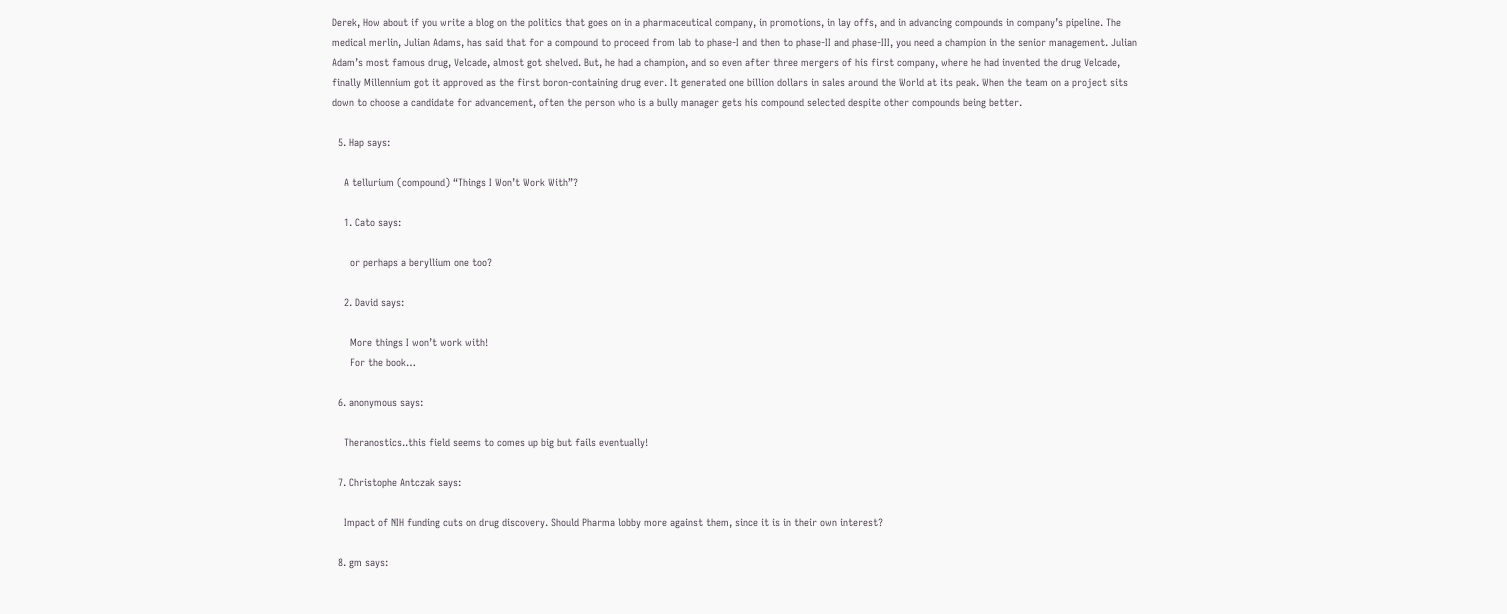Derek, How about if you write a blog on the politics that goes on in a pharmaceutical company, in promotions, in lay offs, and in advancing compounds in company’s pipeline. The medical merlin, Julian Adams, has said that for a compound to proceed from lab to phase-I and then to phase-II and phase-III, you need a champion in the senior management. Julian Adam’s most famous drug, Velcade, almost got shelved. But, he had a champion, and so even after three mergers of his first company, where he had invented the drug Velcade, finally Millennium got it approved as the first boron-containing drug ever. It generated one billion dollars in sales around the World at its peak. When the team on a project sits down to choose a candidate for advancement, often the person who is a bully manager gets his compound selected despite other compounds being better.

  5. Hap says:

    A tellurium (compound) “Things I Won’t Work With”?

    1. Cato says:

      or perhaps a beryllium one too?

    2. David says:

      More things I won’t work with!
      For the book…

  6. anonymous says:

    Theranostics..this field seems to comes up big but fails eventually!

  7. Christophe Antczak says:

    Impact of NIH funding cuts on drug discovery. Should Pharma lobby more against them, since it is in their own interest?

  8. gm says: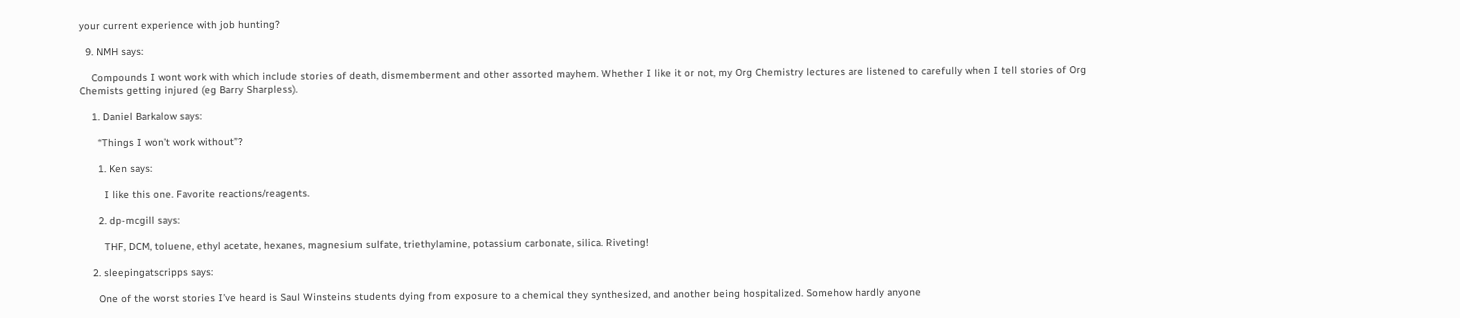your current experience with job hunting?

  9. NMH says:

    Compounds I wont work with which include stories of death, dismemberment and other assorted mayhem. Whether I like it or not, my Org Chemistry lectures are listened to carefully when I tell stories of Org Chemists getting injured (eg Barry Sharpless).

    1. Daniel Barkalow says:

      “Things I won’t work without”?

      1. Ken says:

        I like this one. Favorite reactions/reagents.

      2. dp-mcgill says:

        THF, DCM, toluene, ethyl acetate, hexanes, magnesium sulfate, triethylamine, potassium carbonate, silica. Riveting!

    2. sleepingatscripps says:

      One of the worst stories I’ve heard is Saul Winsteins students dying from exposure to a chemical they synthesized, and another being hospitalized. Somehow hardly anyone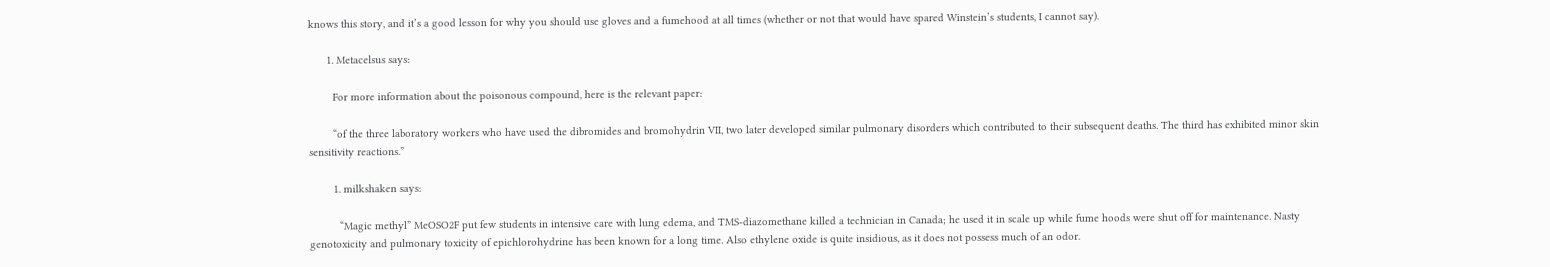knows this story, and it’s a good lesson for why you should use gloves and a fumehood at all times (whether or not that would have spared Winstein’s students, I cannot say).

      1. Metacelsus says:

        For more information about the poisonous compound, here is the relevant paper:

        “of the three laboratory workers who have used the dibromides and bromohydrin VII, two later developed similar pulmonary disorders which contributed to their subsequent deaths. The third has exhibited minor skin sensitivity reactions.”

        1. milkshaken says:

          “Magic methyl” MeOSO2F put few students in intensive care with lung edema, and TMS-diazomethane killed a technician in Canada; he used it in scale up while fume hoods were shut off for maintenance. Nasty genotoxicity and pulmonary toxicity of epichlorohydrine has been known for a long time. Also ethylene oxide is quite insidious, as it does not possess much of an odor.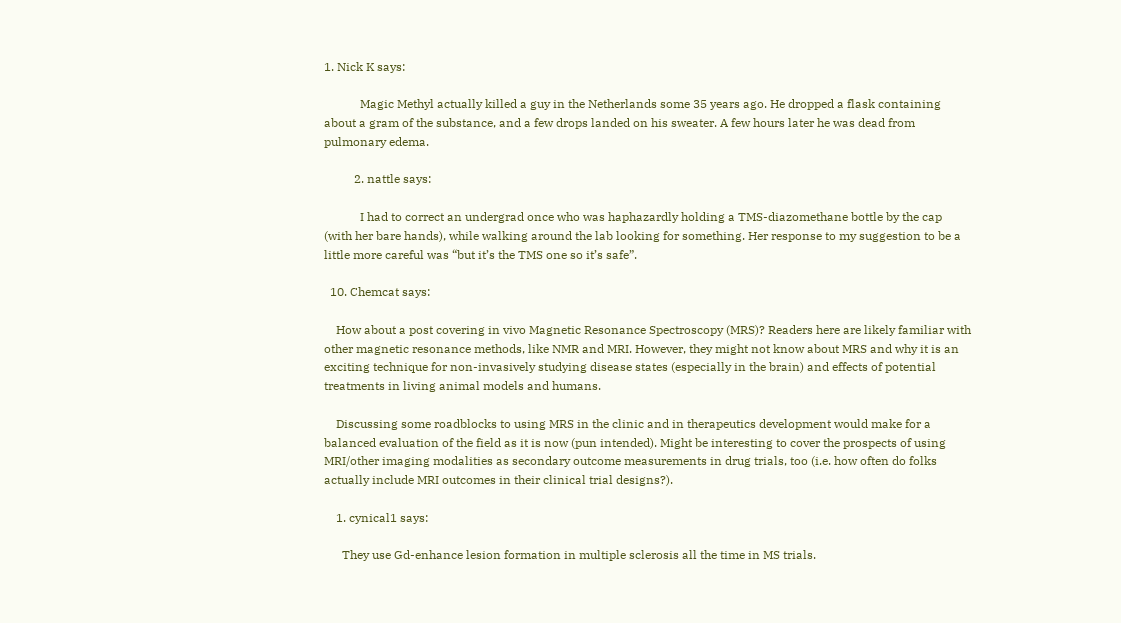1. Nick K says:

            Magic Methyl actually killed a guy in the Netherlands some 35 years ago. He dropped a flask containing about a gram of the substance, and a few drops landed on his sweater. A few hours later he was dead from pulmonary edema.

          2. nattle says:

            I had to correct an undergrad once who was haphazardly holding a TMS-diazomethane bottle by the cap (with her bare hands), while walking around the lab looking for something. Her response to my suggestion to be a little more careful was “but it’s the TMS one so it’s safe”.

  10. Chemcat says:

    How about a post covering in vivo Magnetic Resonance Spectroscopy (MRS)? Readers here are likely familiar with other magnetic resonance methods, like NMR and MRI. However, they might not know about MRS and why it is an exciting technique for non-invasively studying disease states (especially in the brain) and effects of potential treatments in living animal models and humans.

    Discussing some roadblocks to using MRS in the clinic and in therapeutics development would make for a balanced evaluation of the field as it is now (pun intended). Might be interesting to cover the prospects of using MRI/other imaging modalities as secondary outcome measurements in drug trials, too (i.e. how often do folks actually include MRI outcomes in their clinical trial designs?).

    1. cynical1 says:

      They use Gd-enhance lesion formation in multiple sclerosis all the time in MS trials.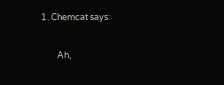1. Chemcat says:

        Ah,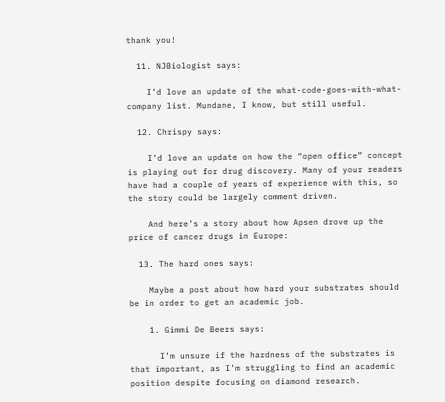thank you!

  11. NJBiologist says:

    I’d love an update of the what-code-goes-with-what-company list. Mundane, I know, but still useful.

  12. Chrispy says:

    I’d love an update on how the “open office” concept is playing out for drug discovery. Many of your readers have had a couple of years of experience with this, so the story could be largely comment driven.

    And here’s a story about how Apsen drove up the price of cancer drugs in Europe:

  13. The hard ones says:

    Maybe a post about how hard your substrates should be in order to get an academic job.

    1. Gimmi De Beers says:

      I’m unsure if the hardness of the substrates is that important, as I’m struggling to find an academic position despite focusing on diamond research.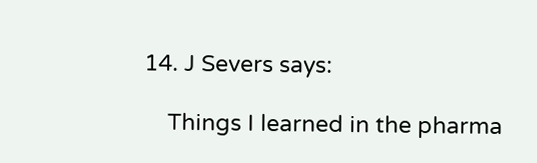14. J Severs says:

    Things I learned in the pharma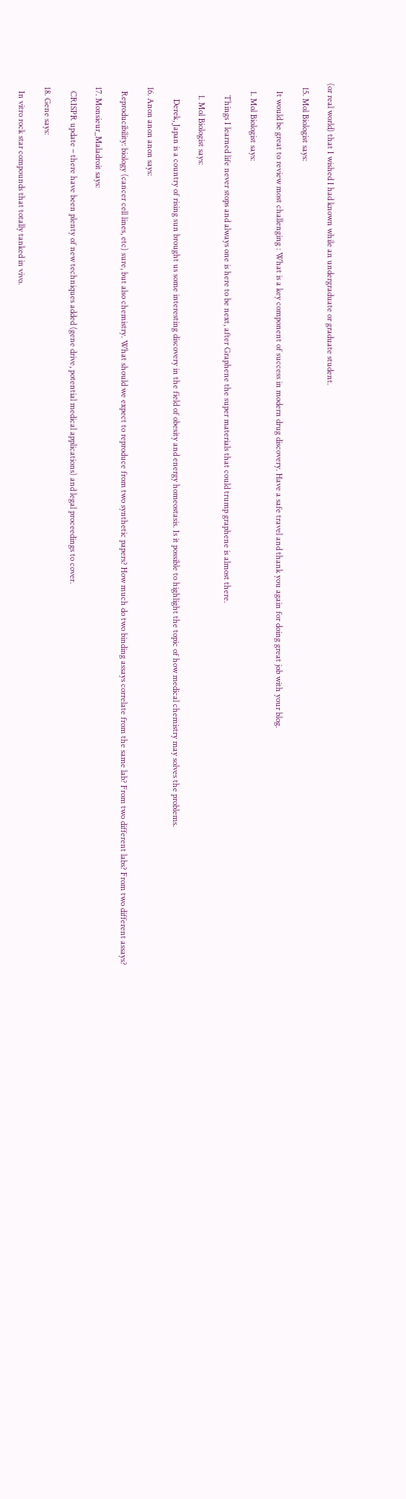(or real world) that I wished I had known while an undergraduate or graduate student.

  15. Mol Biologist says:

    It would be great to review most challenging : What is a key component of success in modern drug discovery. Have a safe travel and thank you again for doing great job with your blog.

    1. Mol Biologist says:

      Things I learned life never stops and always one is here to be next, after Graphene the super materials that could trump graphene is almost there.

      1. Mol Biologist says:

        Derek, Japan is a country of rising sun brought us some interesting discovery in the field of obesity and energy homeostasis. Is it possible to highlight the topic of how medical chemistry may solves the problems.

  16. Anon anon anon says:

    Reproducibility: biology (cancer cell lines, etc) sure, but also chemistry. What should we expect to reproduce from two synthetic papers? How much do two binding assays correlate from the same lab? From two different labs? From two different assays?

  17. Monsieur_Maladroit says:

    CRISPR update – there have been plenty of new techniques added (gene drive, potential medical applications) and legal proceedings to cover.

  18. Gene says:

    In vitro rock star compounds that totally tanked in vivo.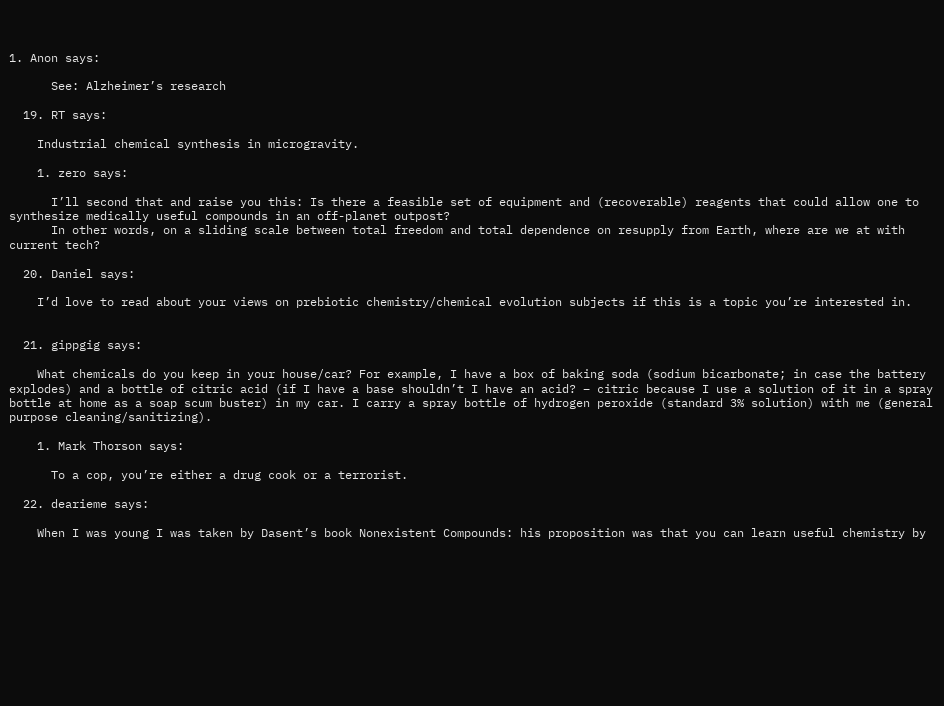1. Anon says:

      See: Alzheimer’s research

  19. RT says:

    Industrial chemical synthesis in microgravity.

    1. zero says:

      I’ll second that and raise you this: Is there a feasible set of equipment and (recoverable) reagents that could allow one to synthesize medically useful compounds in an off-planet outpost?
      In other words, on a sliding scale between total freedom and total dependence on resupply from Earth, where are we at with current tech?

  20. Daniel says:

    I’d love to read about your views on prebiotic chemistry/chemical evolution subjects if this is a topic you’re interested in.


  21. gippgig says:

    What chemicals do you keep in your house/car? For example, I have a box of baking soda (sodium bicarbonate; in case the battery explodes) and a bottle of citric acid (if I have a base shouldn’t I have an acid? – citric because I use a solution of it in a spray bottle at home as a soap scum buster) in my car. I carry a spray bottle of hydrogen peroxide (standard 3% solution) with me (general purpose cleaning/sanitizing).

    1. Mark Thorson says:

      To a cop, you’re either a drug cook or a terrorist.

  22. dearieme says:

    When I was young I was taken by Dasent’s book Nonexistent Compounds: his proposition was that you can learn useful chemistry by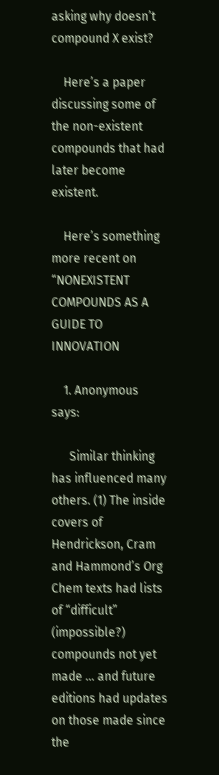asking why doesn’t compound X exist?

    Here’s a paper discussing some of the non-existent compounds that had later become existent.

    Here’s something more recent on “NONEXISTENT COMPOUNDS AS A GUIDE TO INNOVATION

    1. Anonymous says:

      Similar thinking has influenced many others. (1) The inside covers of Hendrickson, Cram and Hammond’s Org Chem texts had lists of “difficult” (impossible?) compounds not yet made … and future editions had updates on those made since the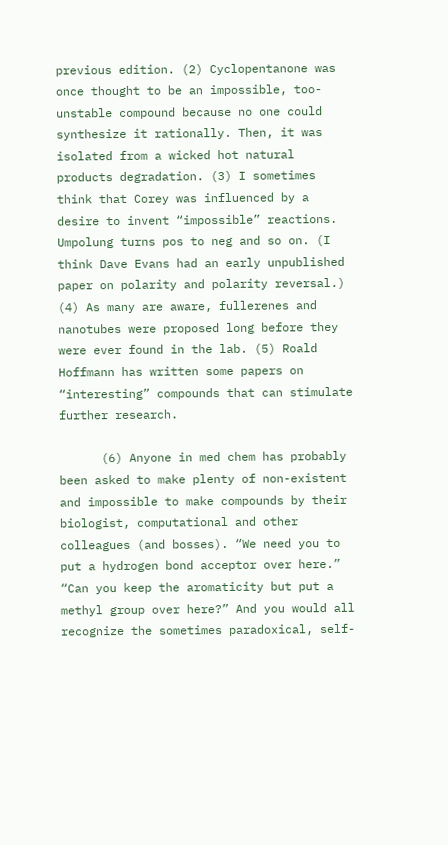previous edition. (2) Cyclopentanone was once thought to be an impossible, too-unstable compound because no one could synthesize it rationally. Then, it was isolated from a wicked hot natural products degradation. (3) I sometimes think that Corey was influenced by a desire to invent “impossible” reactions. Umpolung turns pos to neg and so on. (I think Dave Evans had an early unpublished paper on polarity and polarity reversal.) (4) As many are aware, fullerenes and nanotubes were proposed long before they were ever found in the lab. (5) Roald Hoffmann has written some papers on “interesting” compounds that can stimulate further research.

      (6) Anyone in med chem has probably been asked to make plenty of non-existent and impossible to make compounds by their biologist, computational and other colleagues (and bosses). “We need you to put a hydrogen bond acceptor over here.” “Can you keep the aromaticity but put a methyl group over here?” And you would all recognize the sometimes paradoxical, self-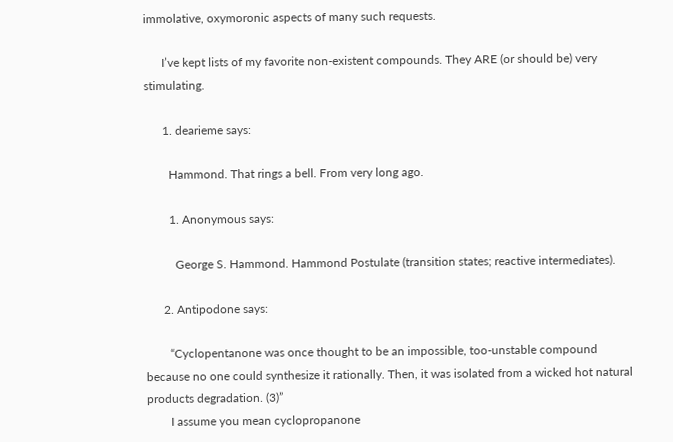immolative, oxymoronic aspects of many such requests.

      I’ve kept lists of my favorite non-existent compounds. They ARE (or should be) very stimulating.

      1. dearieme says:

        Hammond. That rings a bell. From very long ago.

        1. Anonymous says:

          George S. Hammond. Hammond Postulate (transition states; reactive intermediates).

      2. Antipodone says:

        “Cyclopentanone was once thought to be an impossible, too-unstable compound because no one could synthesize it rationally. Then, it was isolated from a wicked hot natural products degradation. (3)”
        I assume you mean cyclopropanone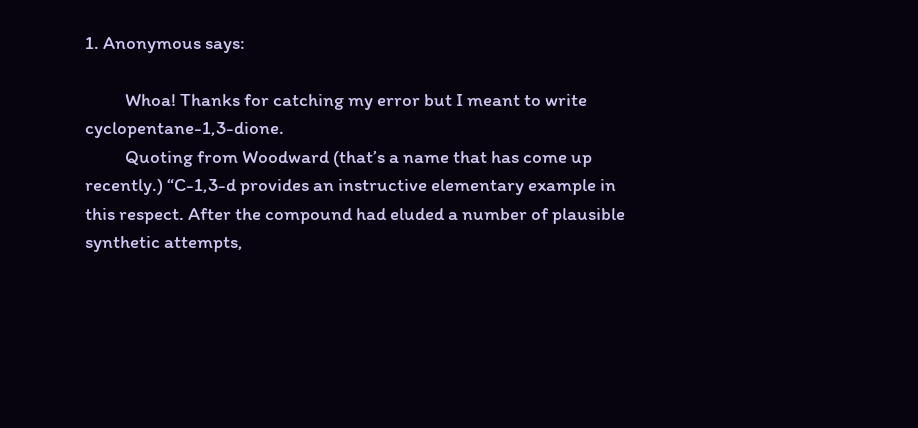1. Anonymous says:

          Whoa! Thanks for catching my error but I meant to write cyclopentane-1,3-dione.
          Quoting from Woodward (that’s a name that has come up recently.) “C-1,3-d provides an instructive elementary example in this respect. After the compound had eluded a number of plausible synthetic attempts,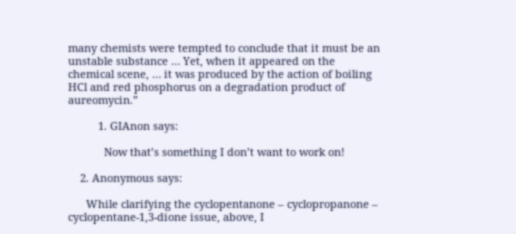many chemists were tempted to conclude that it must be an unstable substance … Yet, when it appeared on the chemical scene, … it was produced by the action of boiling HCl and red phosphorus on a degradation product of aureomycin.”

          1. GIAnon says:

            Now that’s something I don’t want to work on!

    2. Anonymous says:

      While clarifying the cyclopentanone – cyclopropanone – cyclopentane-1,3-dione issue, above, I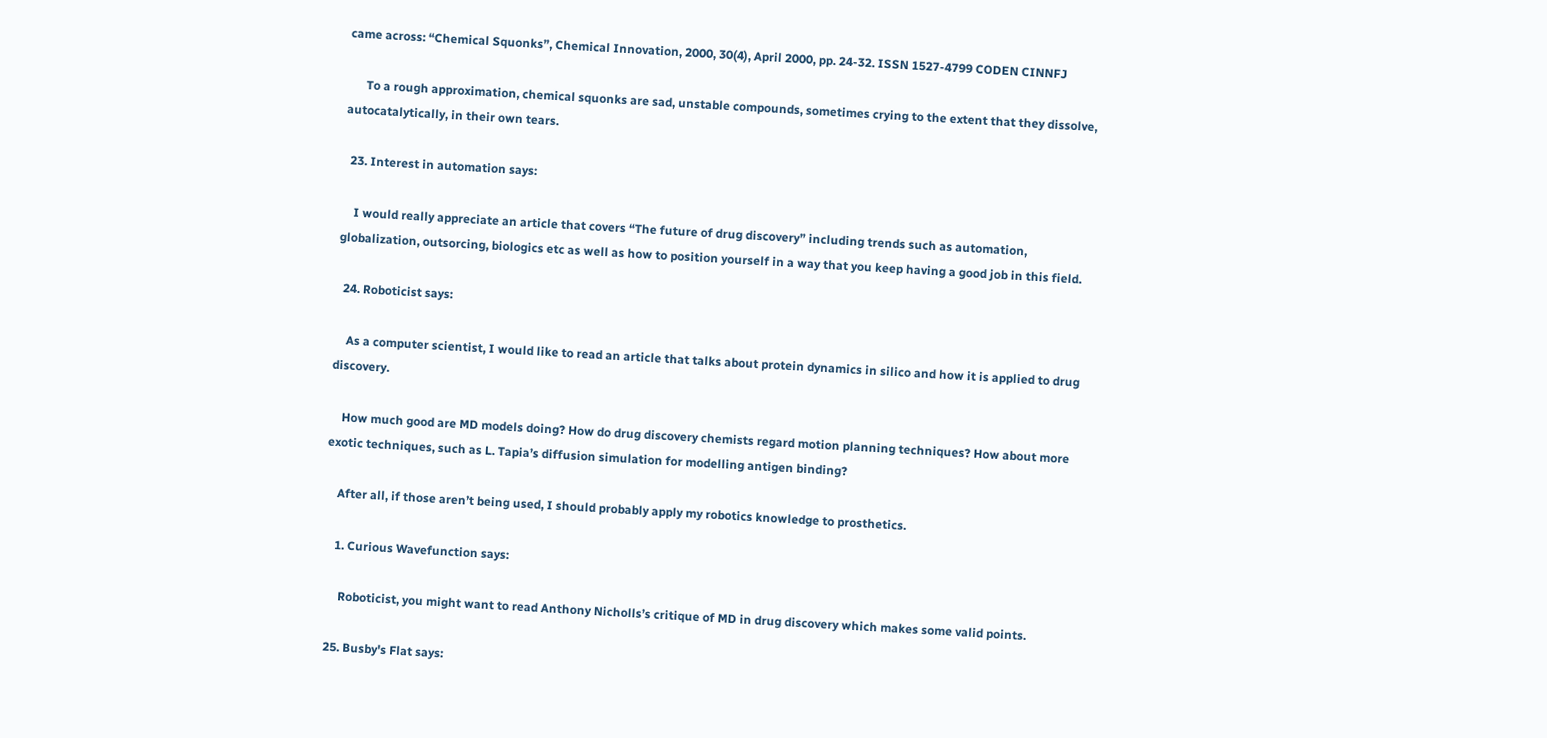came across: “Chemical Squonks”, Chemical Innovation, 2000, 30(4), April 2000, pp. 24-32. ISSN 1527-4799 CODEN CINNFJ

      To a rough approximation, chemical squonks are sad, unstable compounds, sometimes crying to the extent that they dissolve, autocatalytically, in their own tears.

  23. Interest in automation says:

    I would really appreciate an article that covers “The future of drug discovery” including trends such as automation, globalization, outsorcing, biologics etc as well as how to position yourself in a way that you keep having a good job in this field.

  24. Roboticist says:

    As a computer scientist, I would like to read an article that talks about protein dynamics in silico and how it is applied to drug discovery.

    How much good are MD models doing? How do drug discovery chemists regard motion planning techniques? How about more exotic techniques, such as L. Tapia’s diffusion simulation for modelling antigen binding?

    After all, if those aren’t being used, I should probably apply my robotics knowledge to prosthetics.

    1. Curious Wavefunction says:

      Roboticist, you might want to read Anthony Nicholls’s critique of MD in drug discovery which makes some valid points.

  25. Busby's Flat says: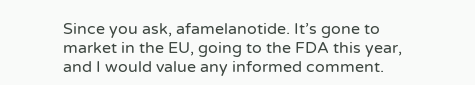Since you ask, afamelanotide. It’s gone to market in the EU, going to the FDA this year, and I would value any informed comment.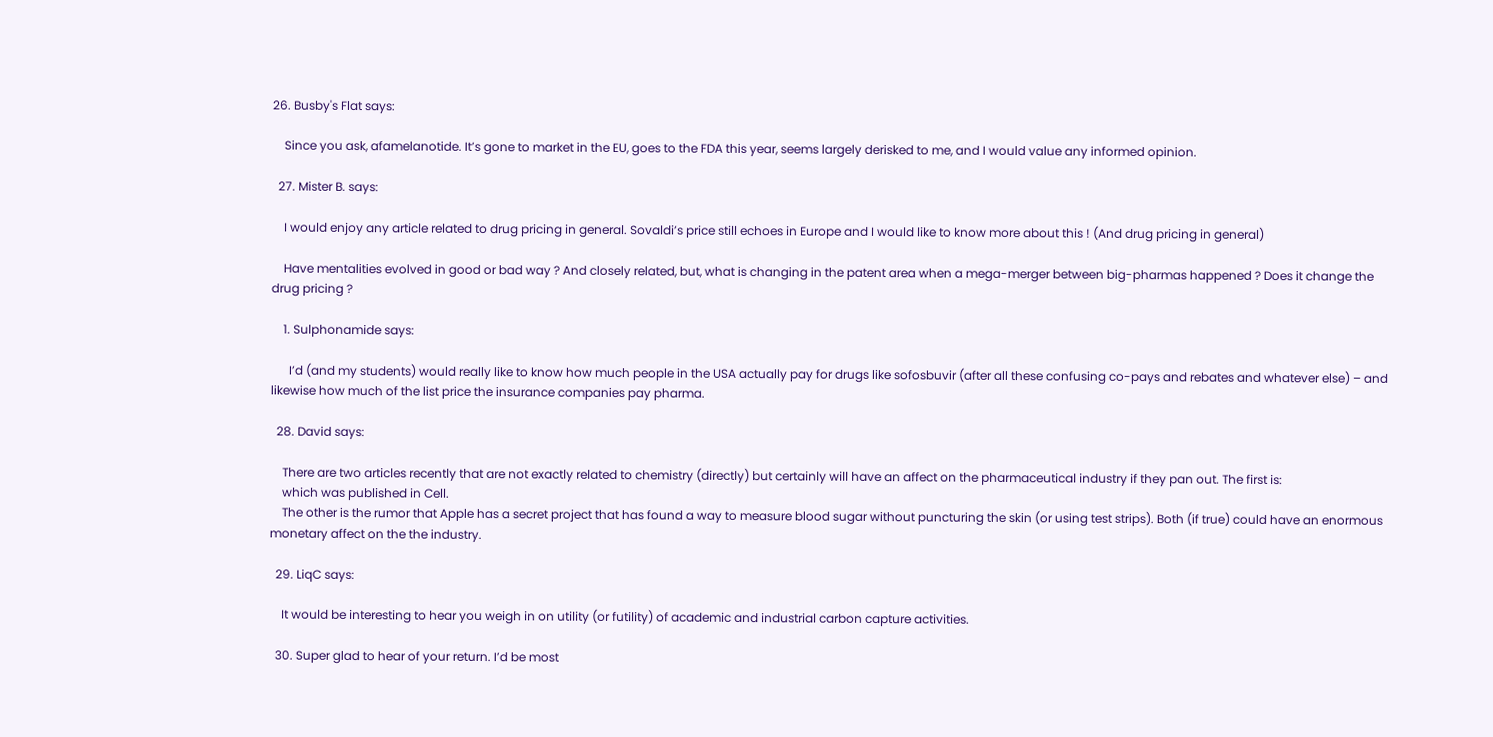26. Busby's Flat says:

    Since you ask, afamelanotide. It’s gone to market in the EU, goes to the FDA this year, seems largely derisked to me, and I would value any informed opinion.

  27. Mister B. says:

    I would enjoy any article related to drug pricing in general. Sovaldi’s price still echoes in Europe and I would like to know more about this ! (And drug pricing in general)

    Have mentalities evolved in good or bad way ? And closely related, but, what is changing in the patent area when a mega-merger between big-pharmas happened ? Does it change the drug pricing ?

    1. Sulphonamide says:

      I’d (and my students) would really like to know how much people in the USA actually pay for drugs like sofosbuvir (after all these confusing co-pays and rebates and whatever else) – and likewise how much of the list price the insurance companies pay pharma.

  28. David says:

    There are two articles recently that are not exactly related to chemistry (directly) but certainly will have an affect on the pharmaceutical industry if they pan out. The first is:
    which was published in Cell.
    The other is the rumor that Apple has a secret project that has found a way to measure blood sugar without puncturing the skin (or using test strips). Both (if true) could have an enormous monetary affect on the the industry.

  29. LiqC says:

    It would be interesting to hear you weigh in on utility (or futility) of academic and industrial carbon capture activities.

  30. Super glad to hear of your return. I’d be most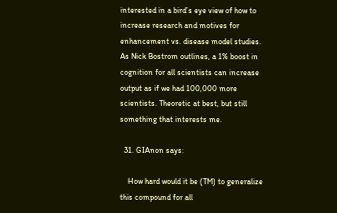interested in a bird’s eye view of how to increase research and motives for enhancement vs. disease model studies. As Nick Bostrom outlines, a 1% boost in cognition for all scientists can increase output as if we had 100,000 more scientists. Theoretic at best, but still something that interests me.

  31. GIAnon says:

    How hard would it be (TM) to generalize this compound for all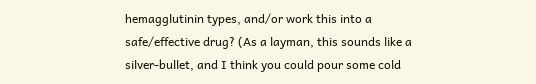hemagglutinin types, and/or work this into a safe/effective drug? (As a layman, this sounds like a silver-bullet, and I think you could pour some cold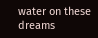water on these dreams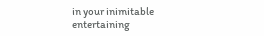in your inimitable entertaining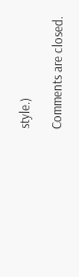style.)

Comments are closed.